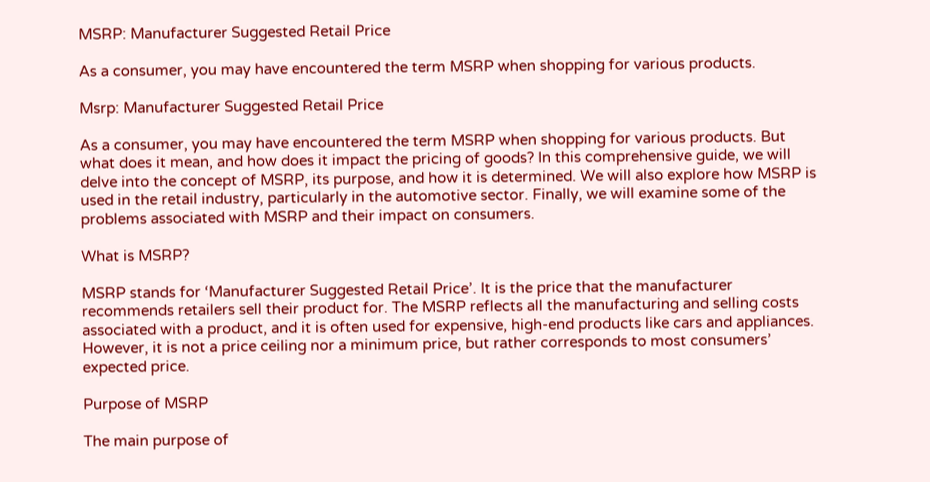MSRP: Manufacturer Suggested Retail Price

As a consumer, you may have encountered the term MSRP when shopping for various products.

Msrp: Manufacturer Suggested Retail Price

As a consumer, you may have encountered the term MSRP when shopping for various products. But what does it mean, and how does it impact the pricing of goods? In this comprehensive guide, we will delve into the concept of MSRP, its purpose, and how it is determined. We will also explore how MSRP is used in the retail industry, particularly in the automotive sector. Finally, we will examine some of the problems associated with MSRP and their impact on consumers.

What is MSRP?

MSRP stands for ‘Manufacturer Suggested Retail Price’. It is the price that the manufacturer recommends retailers sell their product for. The MSRP reflects all the manufacturing and selling costs associated with a product, and it is often used for expensive, high-end products like cars and appliances. However, it is not a price ceiling nor a minimum price, but rather corresponds to most consumers’ expected price.

Purpose of MSRP

The main purpose of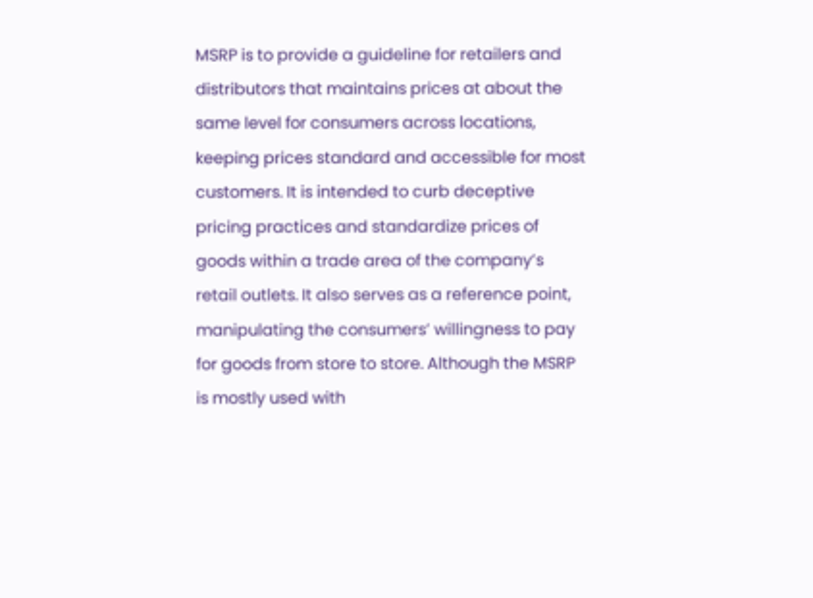MSRP is to provide a guideline for retailers and distributors that maintains prices at about the same level for consumers across locations, keeping prices standard and accessible for most customers. It is intended to curb deceptive pricing practices and standardize prices of goods within a trade area of the company’s retail outlets. It also serves as a reference point, manipulating the consumers’ willingness to pay for goods from store to store. Although the MSRP is mostly used with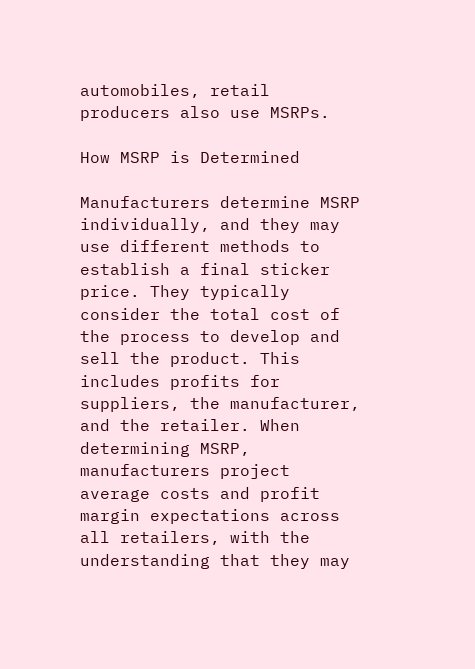automobiles, retail producers also use MSRPs.

How MSRP is Determined

Manufacturers determine MSRP individually, and they may use different methods to establish a final sticker price. They typically consider the total cost of the process to develop and sell the product. This includes profits for suppliers, the manufacturer, and the retailer. When determining MSRP, manufacturers project average costs and profit margin expectations across all retailers, with the understanding that they may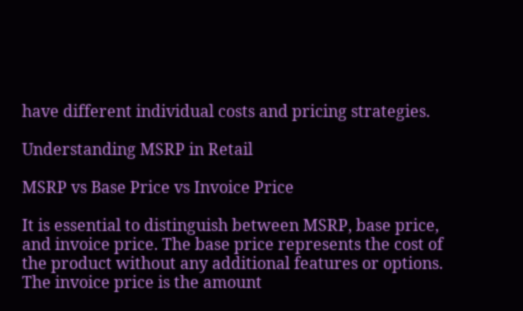have different individual costs and pricing strategies.

Understanding MSRP in Retail

MSRP vs Base Price vs Invoice Price

It is essential to distinguish between MSRP, base price, and invoice price. The base price represents the cost of the product without any additional features or options. The invoice price is the amount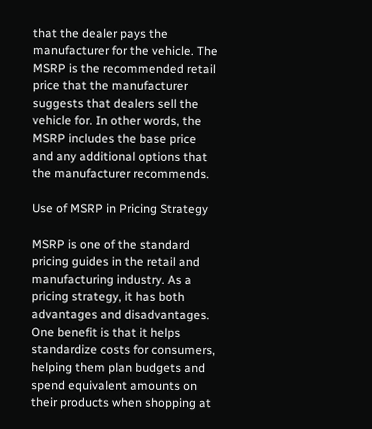that the dealer pays the manufacturer for the vehicle. The MSRP is the recommended retail price that the manufacturer suggests that dealers sell the vehicle for. In other words, the MSRP includes the base price and any additional options that the manufacturer recommends.

Use of MSRP in Pricing Strategy

MSRP is one of the standard pricing guides in the retail and manufacturing industry. As a pricing strategy, it has both advantages and disadvantages. One benefit is that it helps standardize costs for consumers, helping them plan budgets and spend equivalent amounts on their products when shopping at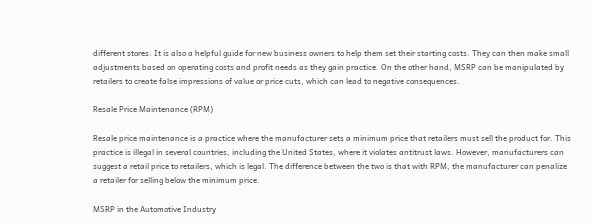different stores. It is also a helpful guide for new business owners to help them set their starting costs. They can then make small adjustments based on operating costs and profit needs as they gain practice. On the other hand, MSRP can be manipulated by retailers to create false impressions of value or price cuts, which can lead to negative consequences.

Resale Price Maintenance (RPM)

Resale price maintenance is a practice where the manufacturer sets a minimum price that retailers must sell the product for. This practice is illegal in several countries, including the United States, where it violates antitrust laws. However, manufacturers can suggest a retail price to retailers, which is legal. The difference between the two is that with RPM, the manufacturer can penalize a retailer for selling below the minimum price.

MSRP in the Automotive Industry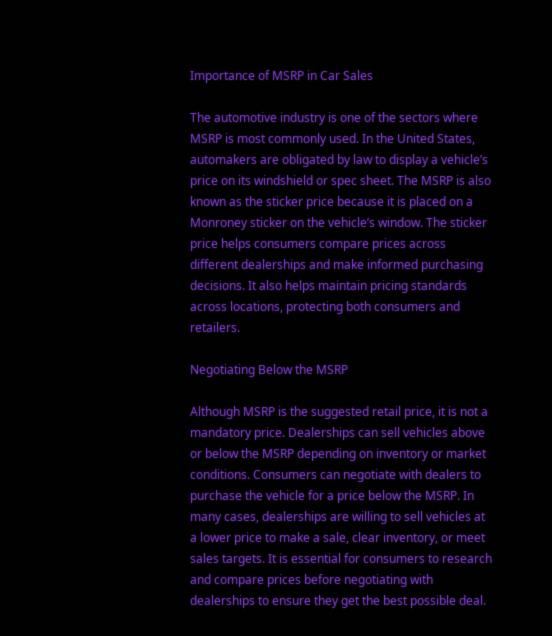Importance of MSRP in Car Sales

The automotive industry is one of the sectors where MSRP is most commonly used. In the United States, automakers are obligated by law to display a vehicle’s price on its windshield or spec sheet. The MSRP is also known as the sticker price because it is placed on a Monroney sticker on the vehicle’s window. The sticker price helps consumers compare prices across different dealerships and make informed purchasing decisions. It also helps maintain pricing standards across locations, protecting both consumers and retailers.

Negotiating Below the MSRP

Although MSRP is the suggested retail price, it is not a mandatory price. Dealerships can sell vehicles above or below the MSRP depending on inventory or market conditions. Consumers can negotiate with dealers to purchase the vehicle for a price below the MSRP. In many cases, dealerships are willing to sell vehicles at a lower price to make a sale, clear inventory, or meet sales targets. It is essential for consumers to research and compare prices before negotiating with dealerships to ensure they get the best possible deal.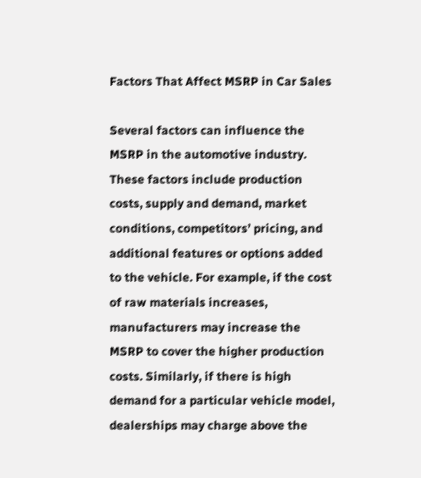Factors That Affect MSRP in Car Sales

Several factors can influence the MSRP in the automotive industry. These factors include production costs, supply and demand, market conditions, competitors’ pricing, and additional features or options added to the vehicle. For example, if the cost of raw materials increases, manufacturers may increase the MSRP to cover the higher production costs. Similarly, if there is high demand for a particular vehicle model, dealerships may charge above the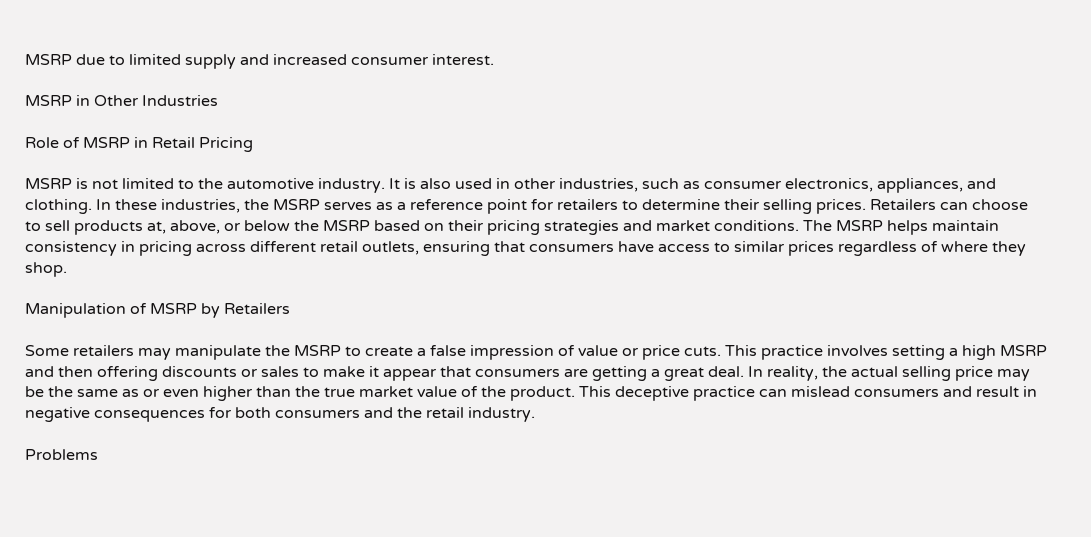MSRP due to limited supply and increased consumer interest.

MSRP in Other Industries

Role of MSRP in Retail Pricing

MSRP is not limited to the automotive industry. It is also used in other industries, such as consumer electronics, appliances, and clothing. In these industries, the MSRP serves as a reference point for retailers to determine their selling prices. Retailers can choose to sell products at, above, or below the MSRP based on their pricing strategies and market conditions. The MSRP helps maintain consistency in pricing across different retail outlets, ensuring that consumers have access to similar prices regardless of where they shop.

Manipulation of MSRP by Retailers

Some retailers may manipulate the MSRP to create a false impression of value or price cuts. This practice involves setting a high MSRP and then offering discounts or sales to make it appear that consumers are getting a great deal. In reality, the actual selling price may be the same as or even higher than the true market value of the product. This deceptive practice can mislead consumers and result in negative consequences for both consumers and the retail industry.

Problems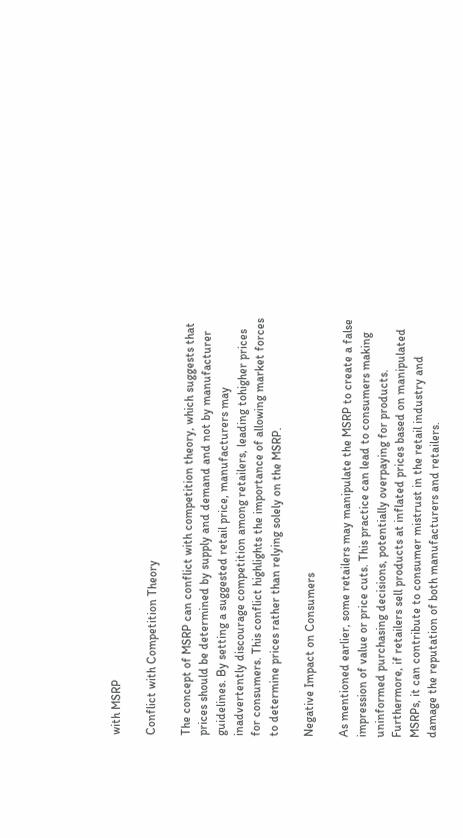with MSRP

Conflict with Competition Theory

The concept of MSRP can conflict with competition theory, which suggests that prices should be determined by supply and demand and not by manufacturer guidelines. By setting a suggested retail price, manufacturers may inadvertently discourage competition among retailers, leading tohigher prices for consumers. This conflict highlights the importance of allowing market forces to determine prices rather than relying solely on the MSRP.

Negative Impact on Consumers

As mentioned earlier, some retailers may manipulate the MSRP to create a false impression of value or price cuts. This practice can lead to consumers making uninformed purchasing decisions, potentially overpaying for products. Furthermore, if retailers sell products at inflated prices based on manipulated MSRPs, it can contribute to consumer mistrust in the retail industry and damage the reputation of both manufacturers and retailers.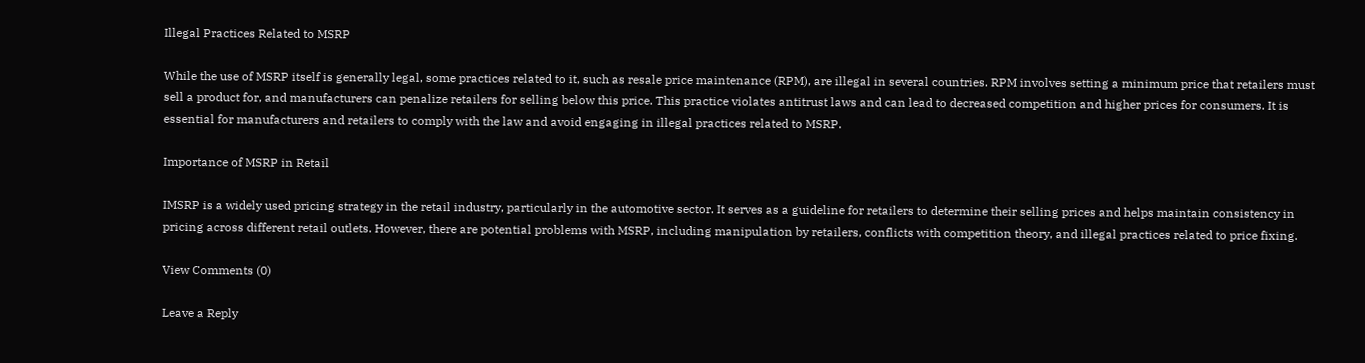Illegal Practices Related to MSRP

While the use of MSRP itself is generally legal, some practices related to it, such as resale price maintenance (RPM), are illegal in several countries. RPM involves setting a minimum price that retailers must sell a product for, and manufacturers can penalize retailers for selling below this price. This practice violates antitrust laws and can lead to decreased competition and higher prices for consumers. It is essential for manufacturers and retailers to comply with the law and avoid engaging in illegal practices related to MSRP.

Importance of MSRP in Retail

IMSRP is a widely used pricing strategy in the retail industry, particularly in the automotive sector. It serves as a guideline for retailers to determine their selling prices and helps maintain consistency in pricing across different retail outlets. However, there are potential problems with MSRP, including manipulation by retailers, conflicts with competition theory, and illegal practices related to price fixing.

View Comments (0)

Leave a Reply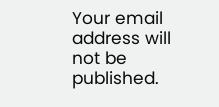Your email address will not be published.